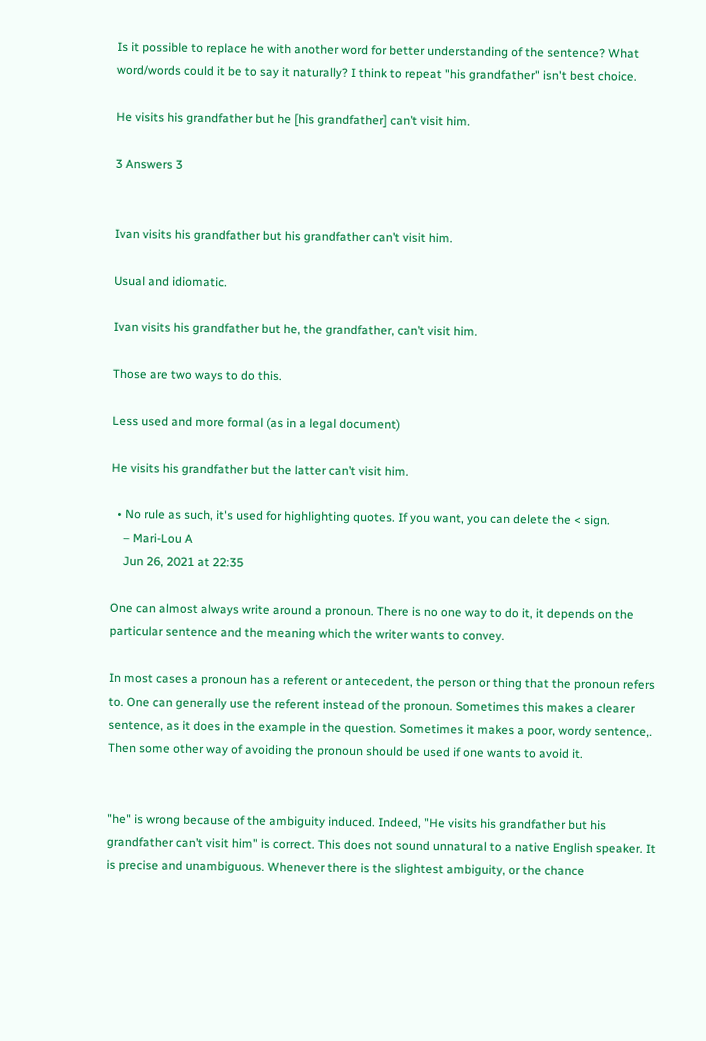Is it possible to replace he with another word for better understanding of the sentence? What word/words could it be to say it naturally? I think to repeat "his grandfather" isn't best choice.

He visits his grandfather but he [his grandfather] can’t visit him.

3 Answers 3


Ivan visits his grandfather but his grandfather can’t visit him.

Usual and idiomatic.

Ivan visits his grandfather but he, the grandfather, can’t visit him.

Those are two ways to do this.

Less used and more formal (as in a legal document)

He visits his grandfather but the latter can’t visit him.

  • No rule as such, it's used for highlighting quotes. If you want, you can delete the < sign.
    – Mari-Lou A
    Jun 26, 2021 at 22:35

One can almost always write around a pronoun. There is no one way to do it, it depends on the particular sentence and the meaning which the writer wants to convey.

In most cases a pronoun has a referent or antecedent, the person or thing that the pronoun refers to. One can generally use the referent instead of the pronoun. Sometimes this makes a clearer sentence, as it does in the example in the question. Sometimes it makes a poor, wordy sentence,. Then some other way of avoiding the pronoun should be used if one wants to avoid it.


"he" is wrong because of the ambiguity induced. Indeed, "He visits his grandfather but his grandfather can’t visit him" is correct. This does not sound unnatural to a native English speaker. It is precise and unambiguous. Whenever there is the slightest ambiguity, or the chance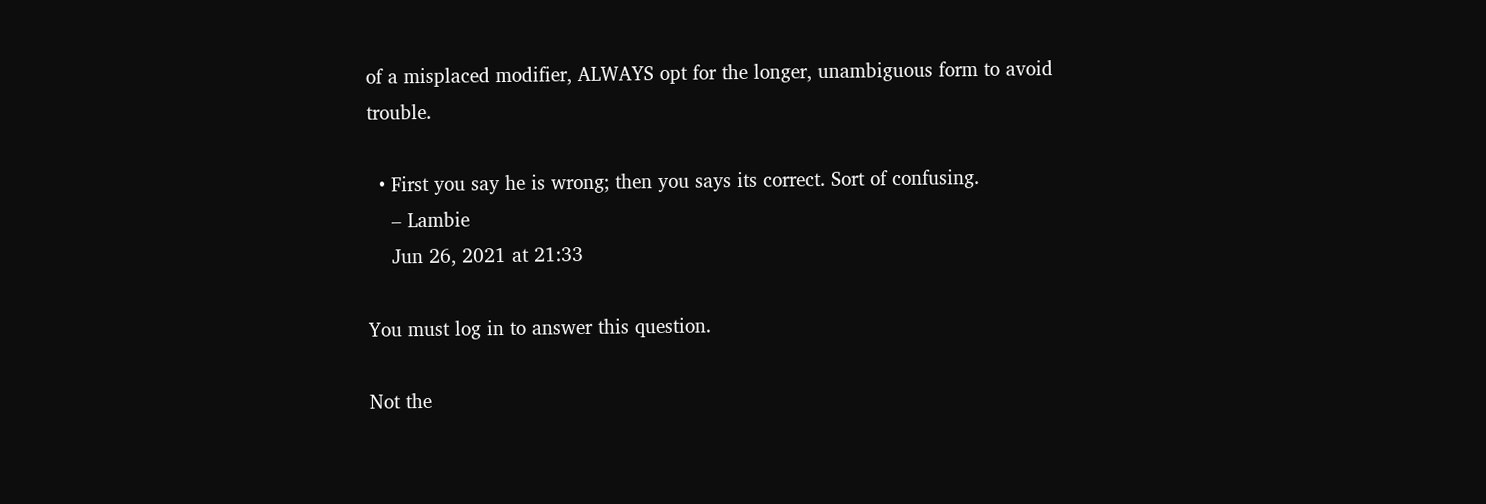of a misplaced modifier, ALWAYS opt for the longer, unambiguous form to avoid trouble.

  • First you say he is wrong; then you says its correct. Sort of confusing.
    – Lambie
    Jun 26, 2021 at 21:33

You must log in to answer this question.

Not the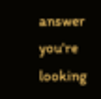answer you're looking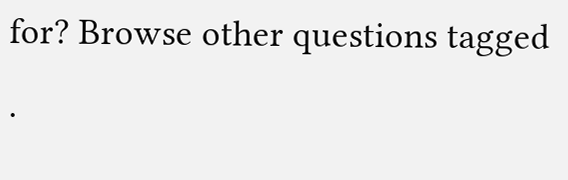for? Browse other questions tagged .